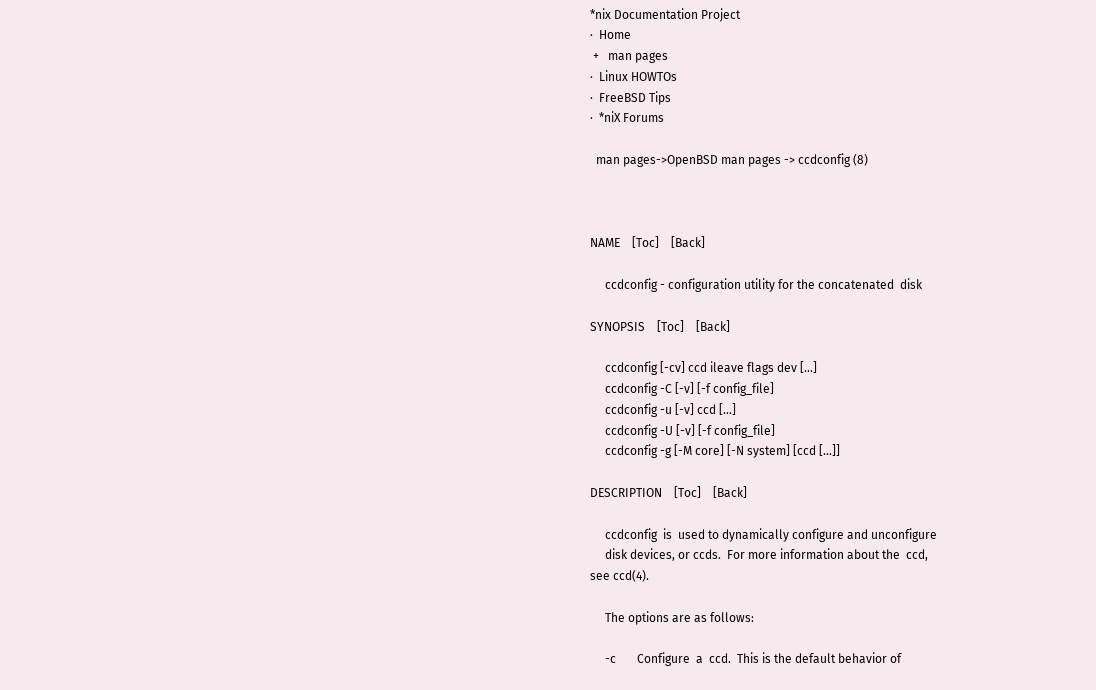*nix Documentation Project
·  Home
 +   man pages
·  Linux HOWTOs
·  FreeBSD Tips
·  *niX Forums

  man pages->OpenBSD man pages -> ccdconfig (8)



NAME    [Toc]    [Back]

     ccdconfig - configuration utility for the concatenated  disk

SYNOPSIS    [Toc]    [Back]

     ccdconfig [-cv] ccd ileave flags dev [...]
     ccdconfig -C [-v] [-f config_file]
     ccdconfig -u [-v] ccd [...]
     ccdconfig -U [-v] [-f config_file]
     ccdconfig -g [-M core] [-N system] [ccd [...]]

DESCRIPTION    [Toc]    [Back]

     ccdconfig  is  used to dynamically configure and unconfigure
     disk devices, or ccds.  For more information about the  ccd,
see ccd(4).

     The options are as follows:

     -c       Configure  a  ccd.  This is the default behavior of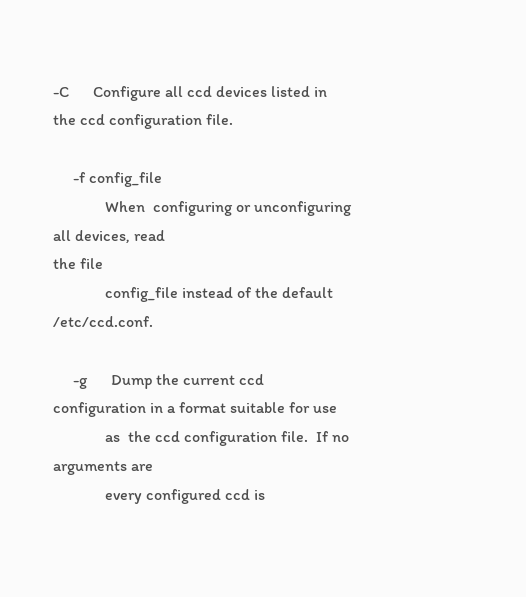-C      Configure all ccd devices listed in the ccd configuration file.

     -f config_file
             When  configuring or unconfiguring all devices, read
the file
             config_file instead of the default /etc/ccd.conf.

     -g      Dump the current ccd configuration in a format suitable for use
             as  the ccd configuration file.  If no arguments are
             every configured ccd is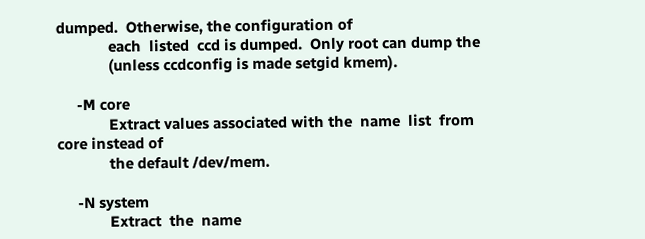dumped.  Otherwise, the configuration of
             each  listed  ccd is dumped.  Only root can dump the
             (unless ccdconfig is made setgid kmem).

     -M core
             Extract values associated with the  name  list  from
core instead of
             the default /dev/mem.

     -N system
             Extract  the  name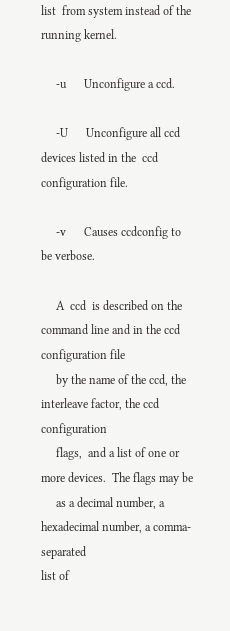list  from system instead of the
running kernel.

     -u      Unconfigure a ccd.

     -U      Unconfigure all ccd devices listed in the  ccd  configuration file.

     -v      Causes ccdconfig to be verbose.

     A  ccd  is described on the command line and in the ccd configuration file
     by the name of the ccd, the interleave factor, the ccd  configuration
     flags,  and a list of one or more devices.  The flags may be
     as a decimal number, a hexadecimal number, a comma-separated
list of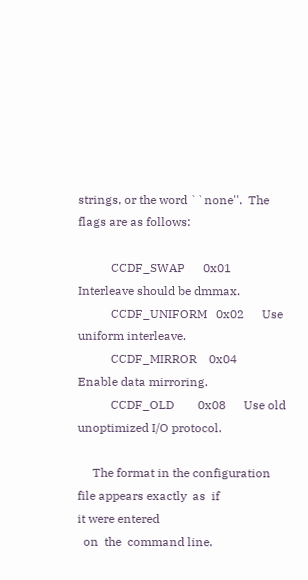strings, or the word ``none''.  The flags are as follows:

           CCDF_SWAP      0x01      Interleave should be dmmax.
           CCDF_UNIFORM   0x02      Use uniform interleave.
           CCDF_MIRROR    0x04      Enable data mirroring.
           CCDF_OLD        0x08      Use old unoptimized I/O protocol.

     The format in the configuration file appears exactly  as  if
it were entered
  on  the  command line.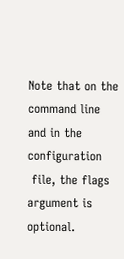Note that on the command line
and in the configuration
 file, the flags argument is optional.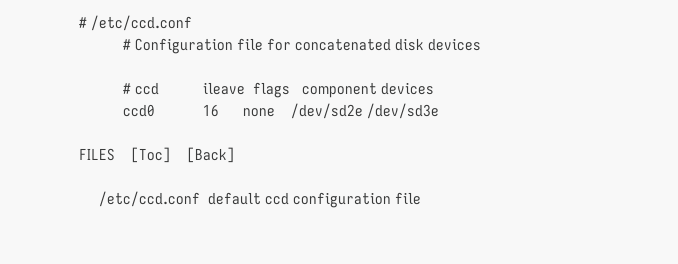# /etc/ccd.conf
           # Configuration file for concatenated disk devices

           # ccd           ileave  flags   component devices
           ccd0            16      none    /dev/sd2e /dev/sd3e

FILES    [Toc]    [Back]

     /etc/ccd.conf  default ccd configuration file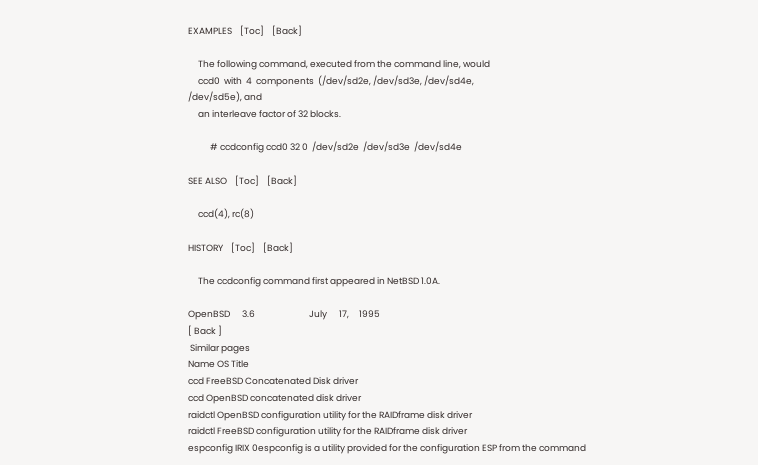EXAMPLES    [Toc]    [Back]

     The following command, executed from the command line, would
     ccd0  with  4  components  (/dev/sd2e, /dev/sd3e, /dev/sd4e,
/dev/sd5e), and
     an interleave factor of 32 blocks.

           # ccdconfig ccd0 32 0  /dev/sd2e  /dev/sd3e  /dev/sd4e

SEE ALSO    [Toc]    [Back]

     ccd(4), rc(8)

HISTORY    [Toc]    [Back]

     The ccdconfig command first appeared in NetBSD 1.0A.

OpenBSD      3.6                           July      17,     1995
[ Back ]
 Similar pages
Name OS Title
ccd FreeBSD Concatenated Disk driver
ccd OpenBSD concatenated disk driver
raidctl OpenBSD configuration utility for the RAIDframe disk driver
raidctl FreeBSD configuration utility for the RAIDframe disk driver
espconfig IRIX 0espconfig is a utility provided for the configuration ESP from the command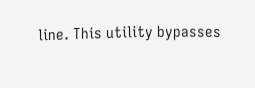line. This utility bypasses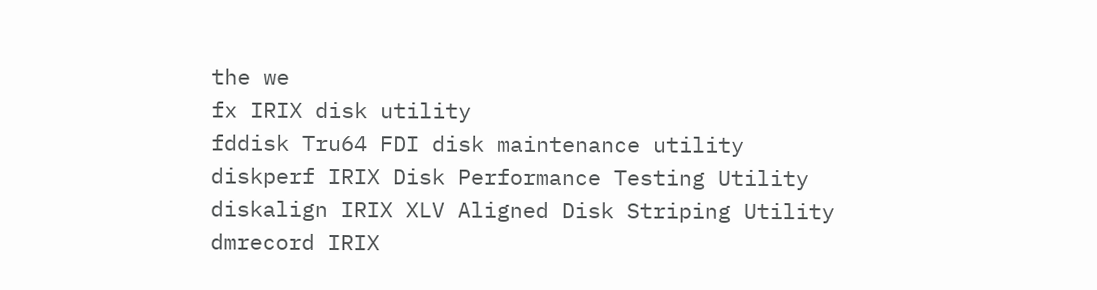the we
fx IRIX disk utility
fddisk Tru64 FDI disk maintenance utility
diskperf IRIX Disk Performance Testing Utility
diskalign IRIX XLV Aligned Disk Striping Utility
dmrecord IRIX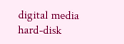digital media hard-disk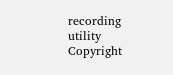recording utility
Copyright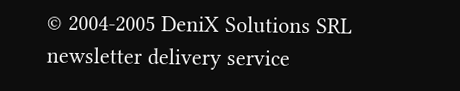© 2004-2005 DeniX Solutions SRL
newsletter delivery service